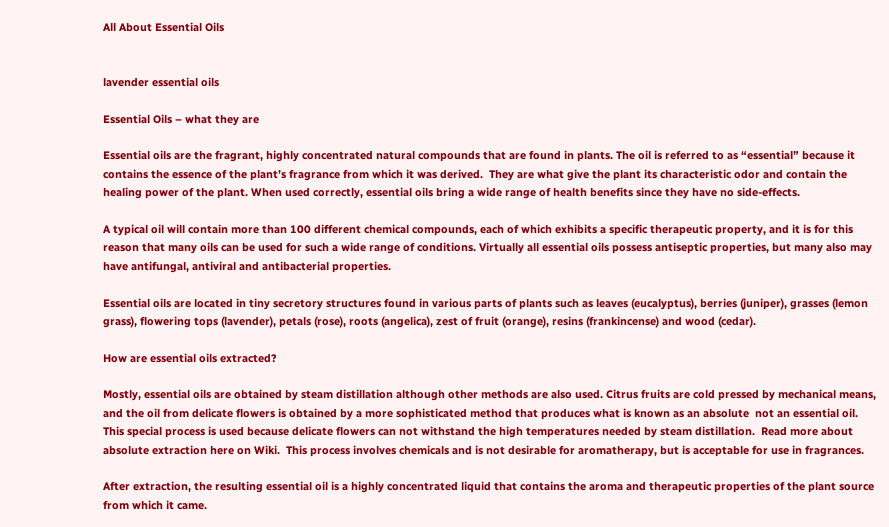All About Essential Oils


lavender essential oils

Essential Oils – what they are

Essential oils are the fragrant, highly concentrated natural compounds that are found in plants. The oil is referred to as “essential” because it contains the essence of the plant’s fragrance from which it was derived.  They are what give the plant its characteristic odor and contain the healing power of the plant. When used correctly, essential oils bring a wide range of health benefits since they have no side-effects.

A typical oil will contain more than 100 different chemical compounds, each of which exhibits a specific therapeutic property, and it is for this reason that many oils can be used for such a wide range of conditions. Virtually all essential oils possess antiseptic properties, but many also may have antifungal, antiviral and antibacterial properties.

Essential oils are located in tiny secretory structures found in various parts of plants such as leaves (eucalyptus), berries (juniper), grasses (lemon grass), flowering tops (lavender), petals (rose), roots (angelica), zest of fruit (orange), resins (frankincense) and wood (cedar).

How are essential oils extracted?

Mostly, essential oils are obtained by steam distillation although other methods are also used. Citrus fruits are cold pressed by mechanical means, and the oil from delicate flowers is obtained by a more sophisticated method that produces what is known as an absolute  not an essential oil. This special process is used because delicate flowers can not withstand the high temperatures needed by steam distillation.  Read more about absolute extraction here on Wiki.  This process involves chemicals and is not desirable for aromatherapy, but is acceptable for use in fragrances.

After extraction, the resulting essential oil is a highly concentrated liquid that contains the aroma and therapeutic properties of the plant source from which it came.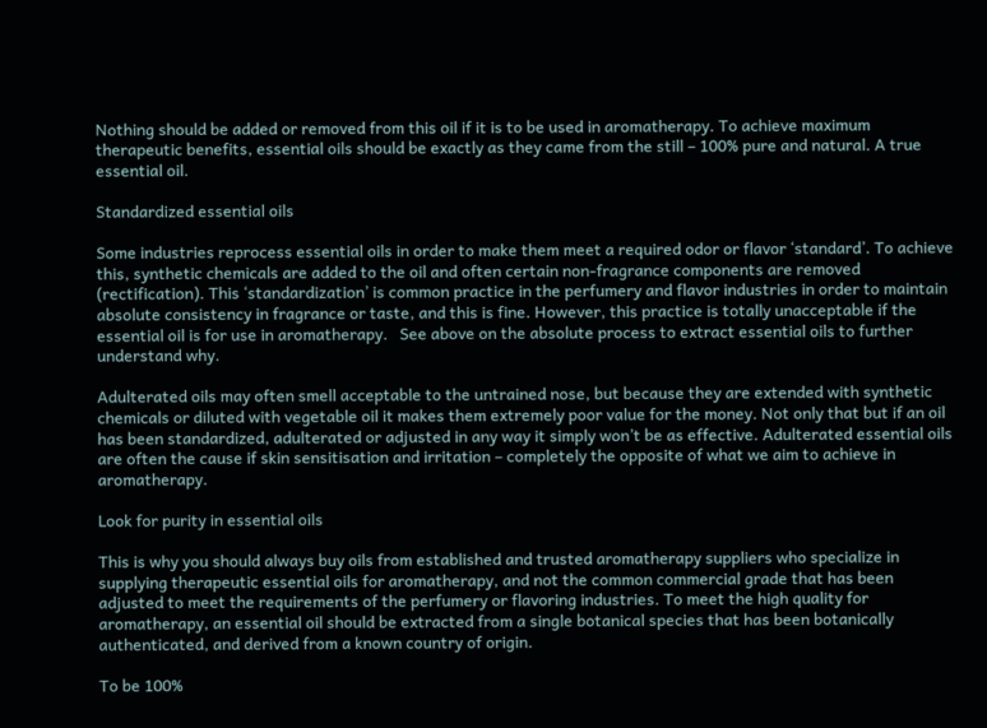Nothing should be added or removed from this oil if it is to be used in aromatherapy. To achieve maximum therapeutic benefits, essential oils should be exactly as they came from the still – 100% pure and natural. A true essential oil.

Standardized essential oils

Some industries reprocess essential oils in order to make them meet a required odor or flavor ‘standard’. To achieve this, synthetic chemicals are added to the oil and often certain non-fragrance components are removed (rectification). This ‘standardization’ is common practice in the perfumery and flavor industries in order to maintain absolute consistency in fragrance or taste, and this is fine. However, this practice is totally unacceptable if the essential oil is for use in aromatherapy.   See above on the absolute process to extract essential oils to further understand why.

Adulterated oils may often smell acceptable to the untrained nose, but because they are extended with synthetic chemicals or diluted with vegetable oil it makes them extremely poor value for the money. Not only that but if an oil has been standardized, adulterated or adjusted in any way it simply won’t be as effective. Adulterated essential oils are often the cause if skin sensitisation and irritation – completely the opposite of what we aim to achieve in aromatherapy.

Look for purity in essential oils

This is why you should always buy oils from established and trusted aromatherapy suppliers who specialize in supplying therapeutic essential oils for aromatherapy, and not the common commercial grade that has been adjusted to meet the requirements of the perfumery or flavoring industries. To meet the high quality for aromatherapy, an essential oil should be extracted from a single botanical species that has been botanically authenticated, and derived from a known country of origin.

To be 100%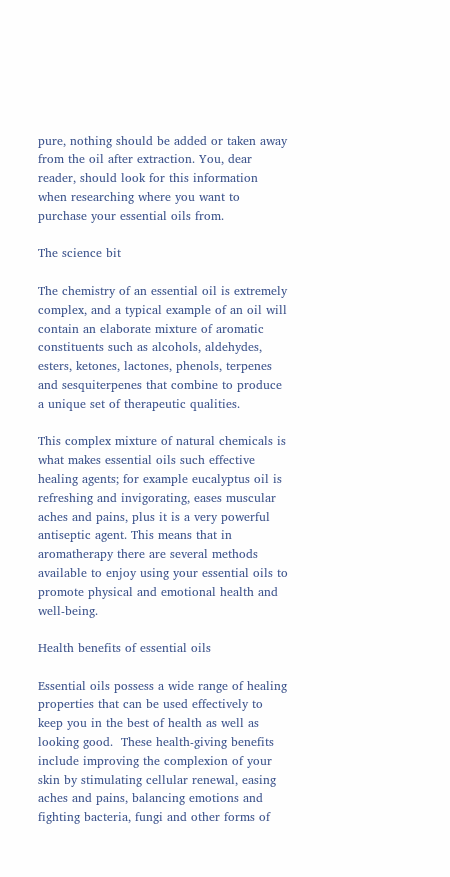pure, nothing should be added or taken away from the oil after extraction. You, dear reader, should look for this information when researching where you want to purchase your essential oils from.

The science bit

The chemistry of an essential oil is extremely complex, and a typical example of an oil will contain an elaborate mixture of aromatic constituents such as alcohols, aldehydes, esters, ketones, lactones, phenols, terpenes and sesquiterpenes that combine to produce a unique set of therapeutic qualities.

This complex mixture of natural chemicals is what makes essential oils such effective healing agents; for example eucalyptus oil is refreshing and invigorating, eases muscular aches and pains, plus it is a very powerful antiseptic agent. This means that in aromatherapy there are several methods available to enjoy using your essential oils to promote physical and emotional health and well-being.

Health benefits of essential oils

Essential oils possess a wide range of healing properties that can be used effectively to keep you in the best of health as well as looking good.  These health-giving benefits include improving the complexion of your skin by stimulating cellular renewal, easing aches and pains, balancing emotions and fighting bacteria, fungi and other forms of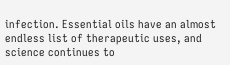infection. Essential oils have an almost endless list of therapeutic uses, and science continues to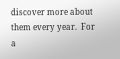discover more about them every year.  For a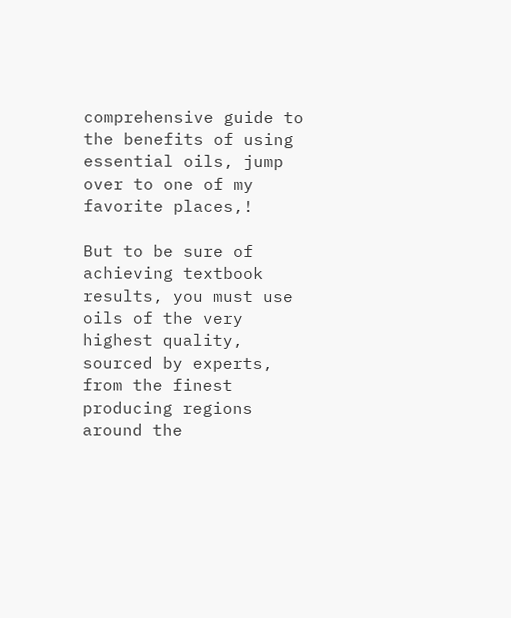comprehensive guide to the benefits of using essential oils, jump over to one of my favorite places,!

But to be sure of achieving textbook results, you must use oils of the very highest quality, sourced by experts, from the finest producing regions around the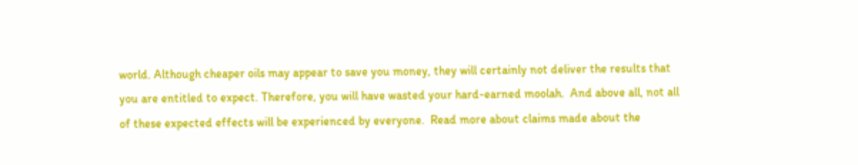world. Although cheaper oils may appear to save you money, they will certainly not deliver the results that you are entitled to expect. Therefore, you will have wasted your hard-earned moolah.  And above all, not all of these expected effects will be experienced by everyone.  Read more about claims made about the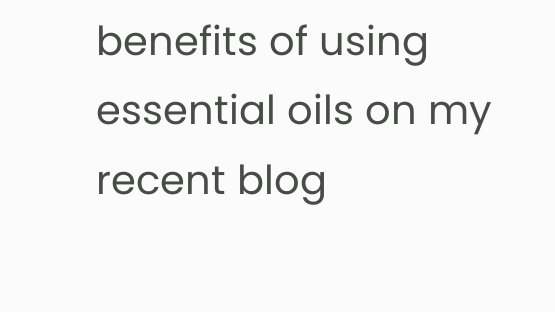benefits of using essential oils on my recent blog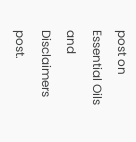post on Essential Oils and Disclaimers post.